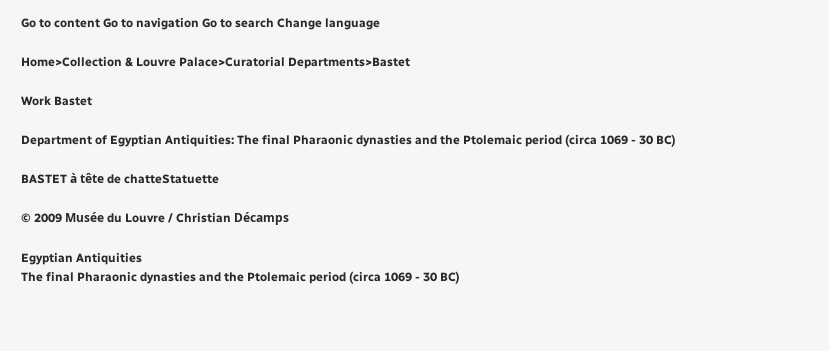Go to content Go to navigation Go to search Change language

Home>Collection & Louvre Palace>Curatorial Departments>Bastet

Work Bastet

Department of Egyptian Antiquities: The final Pharaonic dynasties and the Ptolemaic period (circa 1069 - 30 BC)

BASTET à tête de chatteStatuette

© 2009 Musée du Louvre / Christian Décamps

Egyptian Antiquities
The final Pharaonic dynasties and the Ptolemaic period (circa 1069 - 30 BC)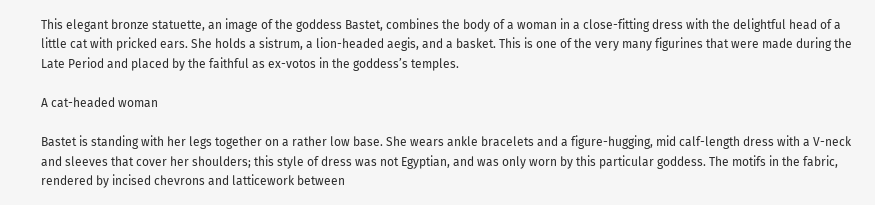This elegant bronze statuette, an image of the goddess Bastet, combines the body of a woman in a close-fitting dress with the delightful head of a little cat with pricked ears. She holds a sistrum, a lion-headed aegis, and a basket. This is one of the very many figurines that were made during the Late Period and placed by the faithful as ex-votos in the goddess’s temples.

A cat-headed woman

Bastet is standing with her legs together on a rather low base. She wears ankle bracelets and a figure-hugging, mid calf-length dress with a V-neck and sleeves that cover her shoulders; this style of dress was not Egyptian, and was only worn by this particular goddess. The motifs in the fabric, rendered by incised chevrons and latticework between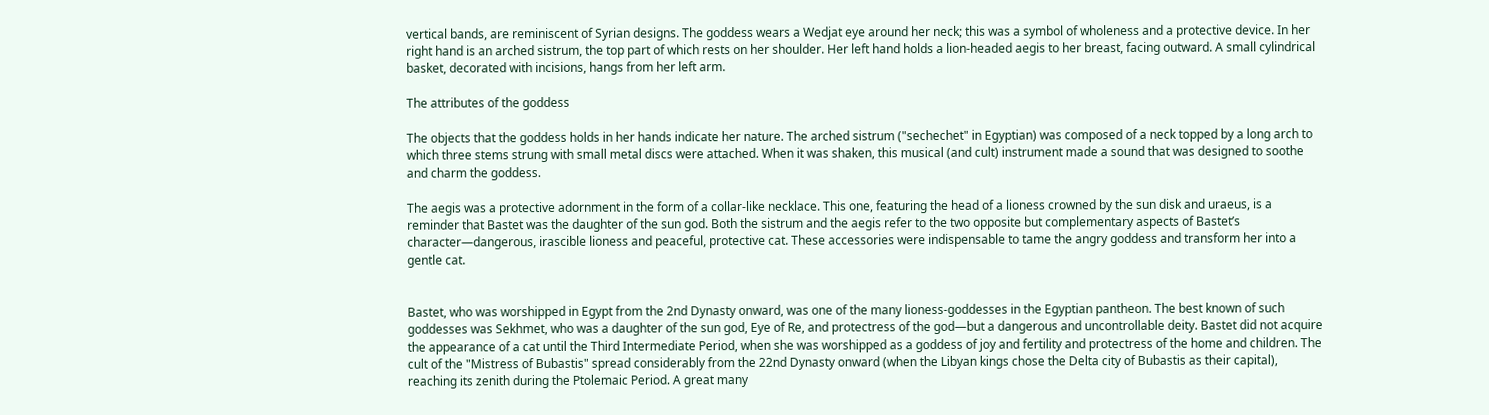vertical bands, are reminiscent of Syrian designs. The goddess wears a Wedjat eye around her neck; this was a symbol of wholeness and a protective device. In her right hand is an arched sistrum, the top part of which rests on her shoulder. Her left hand holds a lion-headed aegis to her breast, facing outward. A small cylindrical basket, decorated with incisions, hangs from her left arm.

The attributes of the goddess

The objects that the goddess holds in her hands indicate her nature. The arched sistrum ("sechechet" in Egyptian) was composed of a neck topped by a long arch to which three stems strung with small metal discs were attached. When it was shaken, this musical (and cult) instrument made a sound that was designed to soothe and charm the goddess.

The aegis was a protective adornment in the form of a collar-like necklace. This one, featuring the head of a lioness crowned by the sun disk and uraeus, is a reminder that Bastet was the daughter of the sun god. Both the sistrum and the aegis refer to the two opposite but complementary aspects of Bastet’s character—dangerous, irascible lioness and peaceful, protective cat. These accessories were indispensable to tame the angry goddess and transform her into a gentle cat.


Bastet, who was worshipped in Egypt from the 2nd Dynasty onward, was one of the many lioness-goddesses in the Egyptian pantheon. The best known of such goddesses was Sekhmet, who was a daughter of the sun god, Eye of Re, and protectress of the god—but a dangerous and uncontrollable deity. Bastet did not acquire the appearance of a cat until the Third Intermediate Period, when she was worshipped as a goddess of joy and fertility and protectress of the home and children. The cult of the "Mistress of Bubastis" spread considerably from the 22nd Dynasty onward (when the Libyan kings chose the Delta city of Bubastis as their capital), reaching its zenith during the Ptolemaic Period. A great many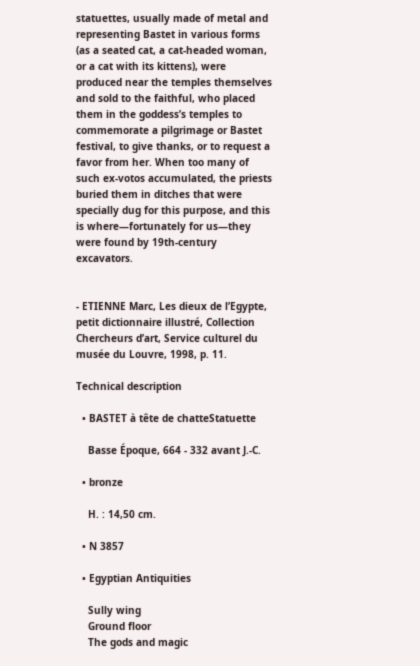statuettes, usually made of metal and representing Bastet in various forms (as a seated cat, a cat-headed woman, or a cat with its kittens), were produced near the temples themselves and sold to the faithful, who placed them in the goddess’s temples to commemorate a pilgrimage or Bastet festival, to give thanks, or to request a favor from her. When too many of such ex-votos accumulated, the priests buried them in ditches that were specially dug for this purpose, and this is where—fortunately for us—they were found by 19th-century excavators.


- ETIENNE Marc, Les dieux de l’Egypte, petit dictionnaire illustré, Collection Chercheurs d’art, Service culturel du musée du Louvre, 1998, p. 11.

Technical description

  • BASTET à tête de chatteStatuette

    Basse Époque, 664 - 332 avant J.-C.

  • bronze

    H. : 14,50 cm.

  • N 3857

  • Egyptian Antiquities

    Sully wing
    Ground floor
    The gods and magic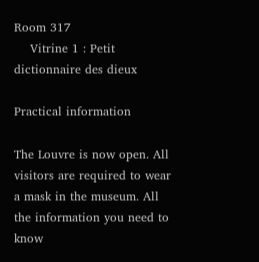Room 317
    Vitrine 1 : Petit dictionnaire des dieux

Practical information

The Louvre is now open. All visitors are required to wear a mask in the museum. All the information you need to know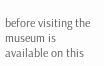before visiting the museum is available on this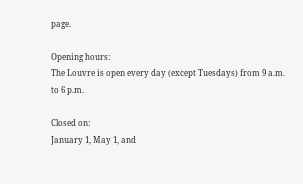page.

Opening hours:
The Louvre is open every day (except Tuesdays) from 9 a.m. to 6 p.m.

Closed on:
January 1, May 1, and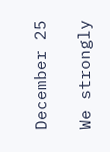December 25

We strongly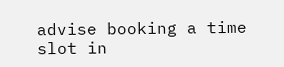advise booking a time slot in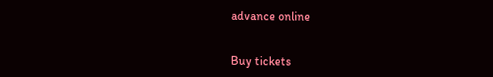advance online


Buy tickets